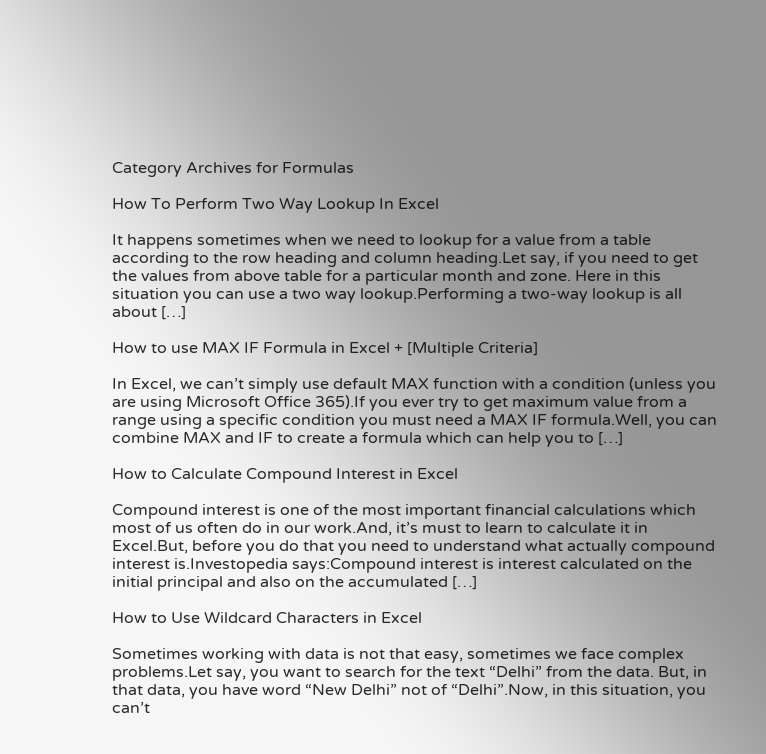Category Archives for Formulas

How To Perform Two Way Lookup In Excel

It happens sometimes when we need to lookup for a value from a table according to the row heading and column heading.Let say, if you need to get the values from above table for a particular month and zone. Here in this situation you can use a two way lookup.Performing a two-way lookup is all about […]

How to use MAX IF Formula in Excel + [Multiple Criteria]

In Excel, we can’t simply use default MAX function with a condition (unless you are using Microsoft Office 365).If you ever try to get maximum value from a range using a specific condition you must need a MAX IF formula.Well, you can combine MAX and IF to create a formula which can help you to […]

How to Calculate Compound Interest in Excel

Compound interest is one of the most important financial calculations which most of us often do in our work.And, it’s must to learn to calculate it in Excel.But, before you do that you need to understand what actually compound interest is.Investopedia says:Compound interest is interest calculated on the initial principal and also on the accumulated […]

How to Use Wildcard Characters in Excel

Sometimes working with data is not that easy, sometimes we face complex problems.Let say, you want to search for the text “Delhi” from the data. But, in that data, you have word “New Delhi” not of “Delhi”.Now, in this situation, you can’t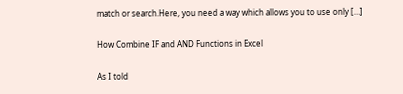match or search.Here, you need a way which allows you to use only […]

How Combine IF and AND Functions in Excel

As I told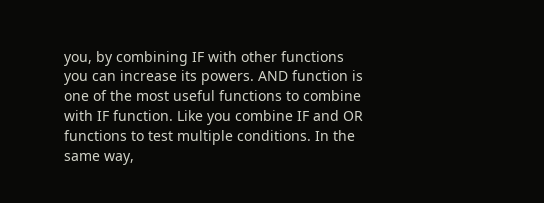you, by combining IF with other functions you can increase its powers. AND function is one of the most useful functions to combine with IF function. Like you combine IF and OR functions to test multiple conditions. In the same way,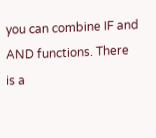you can combine IF and AND functions. There is a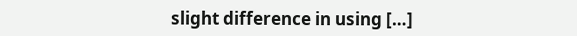slight difference in using […]